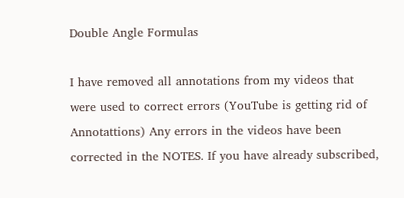Double Angle Formulas

I have removed all annotations from my videos that were used to correct errors (YouTube is getting rid of Annotattions) Any errors in the videos have been corrected in the NOTES. If you have already subscribed,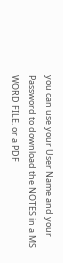you can use your User Name and your Password to download the NOTES in a MS WORD FILE. or a PDF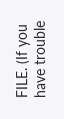FILE. (If you have trouble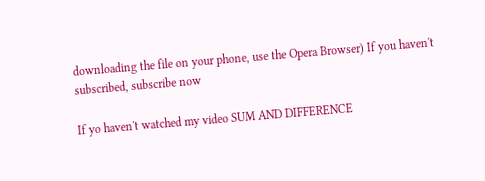downloading the file on your phone, use the Opera Browser) If you haven't subscribed, subscribe now

If yo haven't watched my video SUM AND DIFFERENCE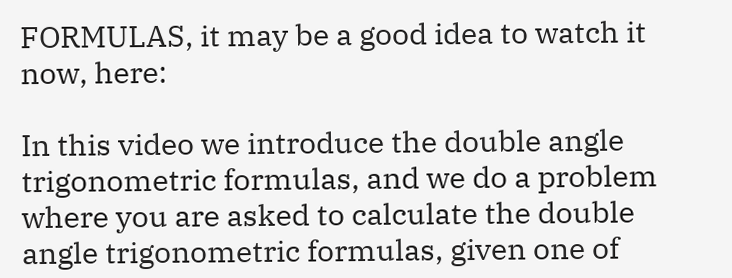FORMULAS, it may be a good idea to watch it now, here:

In this video we introduce the double angle trigonometric formulas, and we do a problem where you are asked to calculate the double angle trigonometric formulas, given one of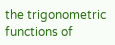the trigonometric functions of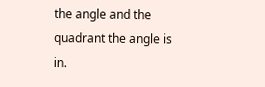the angle and the quadrant the angle is in.